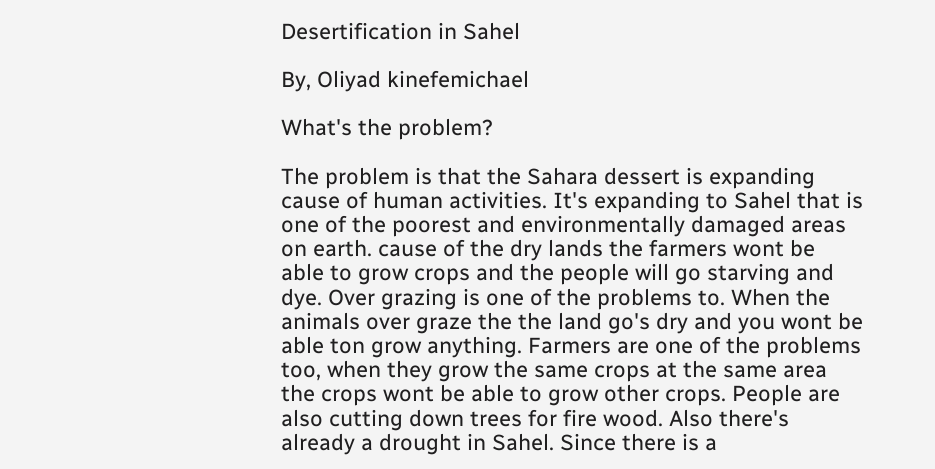Desertification in Sahel

By, Oliyad kinefemichael

What's the problem?

The problem is that the Sahara dessert is expanding cause of human activities. It's expanding to Sahel that is one of the poorest and environmentally damaged areas on earth. cause of the dry lands the farmers wont be able to grow crops and the people will go starving and dye. Over grazing is one of the problems to. When the animals over graze the the land go's dry and you wont be able ton grow anything. Farmers are one of the problems too, when they grow the same crops at the same area the crops wont be able to grow other crops. People are also cutting down trees for fire wood. Also there's already a drought in Sahel. Since there is a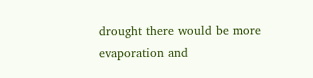drought there would be more evaporation and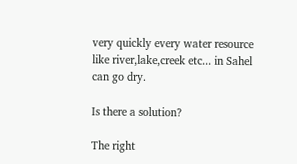very quickly every water resource like river,lake,creek etc... in Sahel can go dry.

Is there a solution?

The right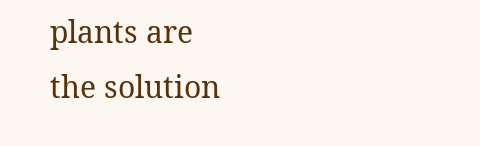plants are the solution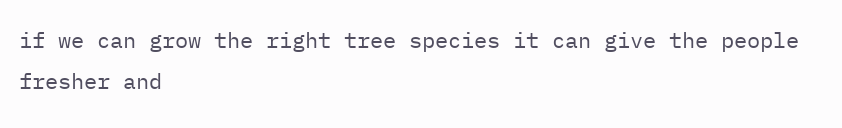if we can grow the right tree species it can give the people fresher and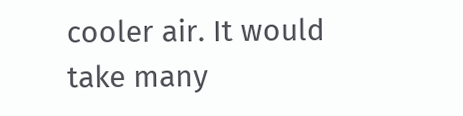cooler air. It would take many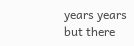years years but there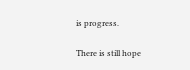is progress.

There is still hope